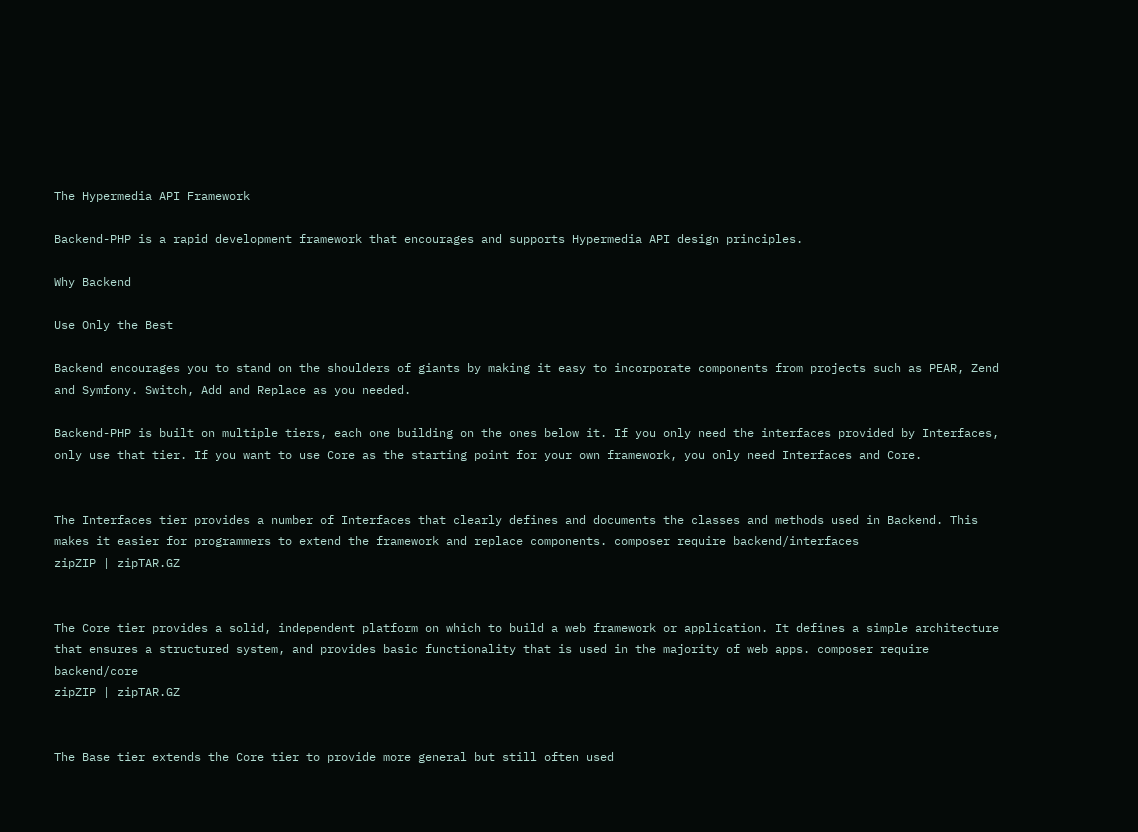The Hypermedia API Framework

Backend-PHP is a rapid development framework that encourages and supports Hypermedia API design principles.

Why Backend

Use Only the Best

Backend encourages you to stand on the shoulders of giants by making it easy to incorporate components from projects such as PEAR, Zend and Symfony. Switch, Add and Replace as you needed.

Backend-PHP is built on multiple tiers, each one building on the ones below it. If you only need the interfaces provided by Interfaces, only use that tier. If you want to use Core as the starting point for your own framework, you only need Interfaces and Core.


The Interfaces tier provides a number of Interfaces that clearly defines and documents the classes and methods used in Backend. This makes it easier for programmers to extend the framework and replace components. composer require backend/interfaces
zipZIP | zipTAR.GZ


The Core tier provides a solid, independent platform on which to build a web framework or application. It defines a simple architecture that ensures a structured system, and provides basic functionality that is used in the majority of web apps. composer require backend/core
zipZIP | zipTAR.GZ


The Base tier extends the Core tier to provide more general but still often used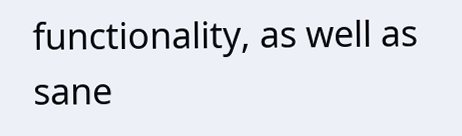functionality, as well as sane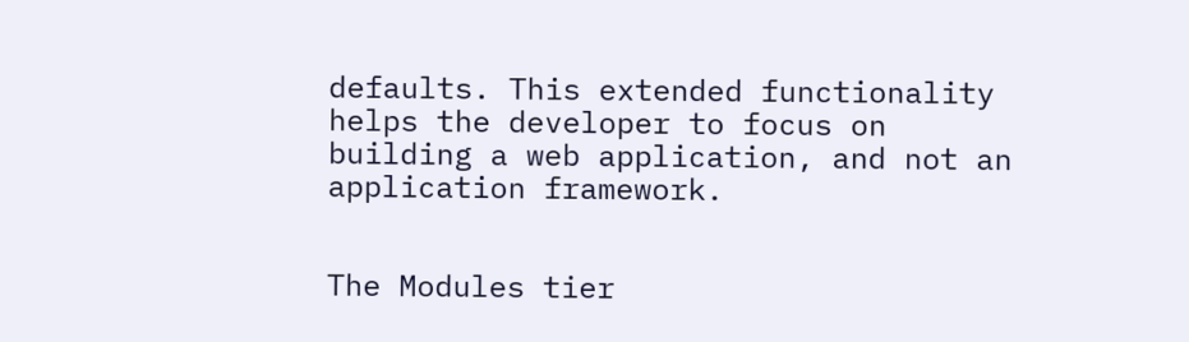defaults. This extended functionality helps the developer to focus on building a web application, and not an application framework.


The Modules tier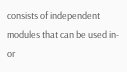consists of independent modules that can be used in- or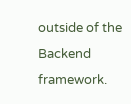outside of the Backend framework.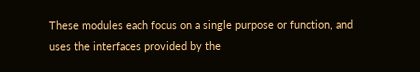These modules each focus on a single purpose or function, and uses the interfaces provided by the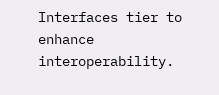Interfaces tier to enhance interoperability.